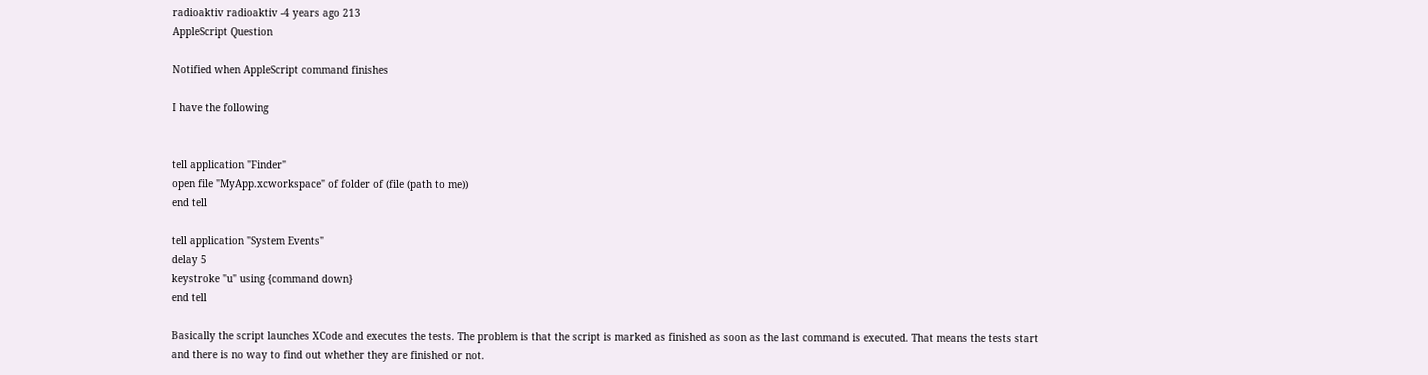radioaktiv radioaktiv -4 years ago 213
AppleScript Question

Notified when AppleScript command finishes

I have the following


tell application "Finder"
open file "MyApp.xcworkspace" of folder of (file (path to me))
end tell

tell application "System Events"
delay 5
keystroke "u" using {command down}
end tell

Basically the script launches XCode and executes the tests. The problem is that the script is marked as finished as soon as the last command is executed. That means the tests start and there is no way to find out whether they are finished or not.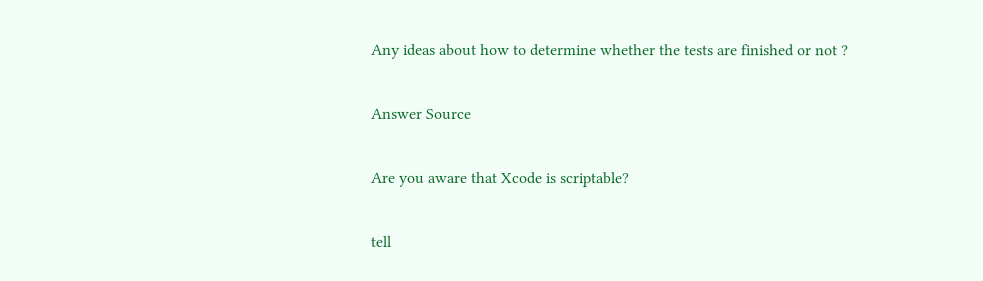Any ideas about how to determine whether the tests are finished or not ?

Answer Source

Are you aware that Xcode is scriptable?

tell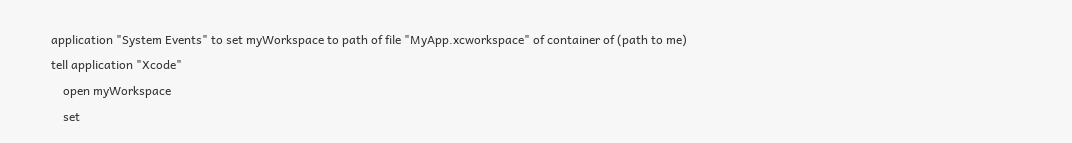application "System Events" to set myWorkspace to path of file "MyApp.xcworkspace" of container of (path to me)
tell application "Xcode"
    open myWorkspace
    set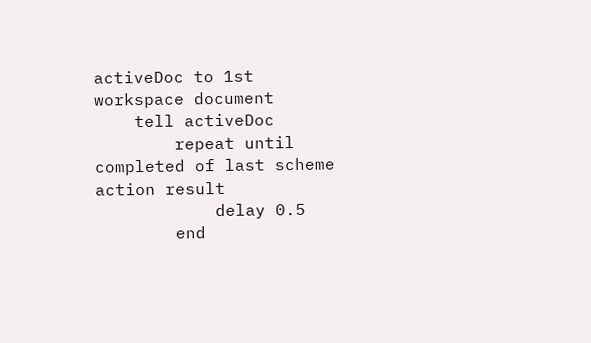activeDoc to 1st workspace document
    tell activeDoc
        repeat until completed of last scheme action result
            delay 0.5
        end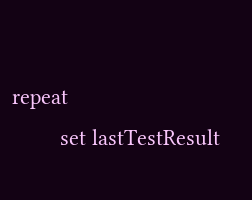repeat
        set lastTestResult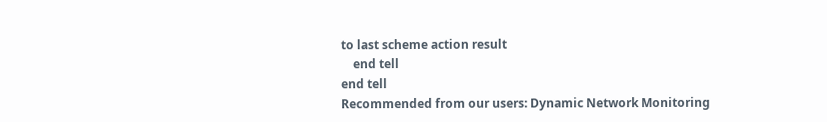to last scheme action result
    end tell
end tell
Recommended from our users: Dynamic Network Monitoring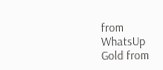from WhatsUp Gold from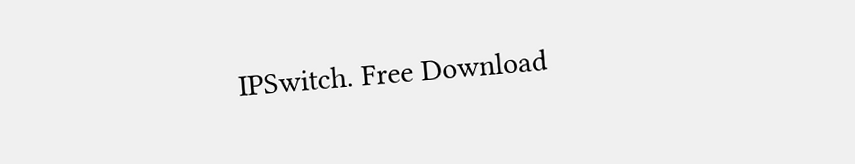IPSwitch. Free Download